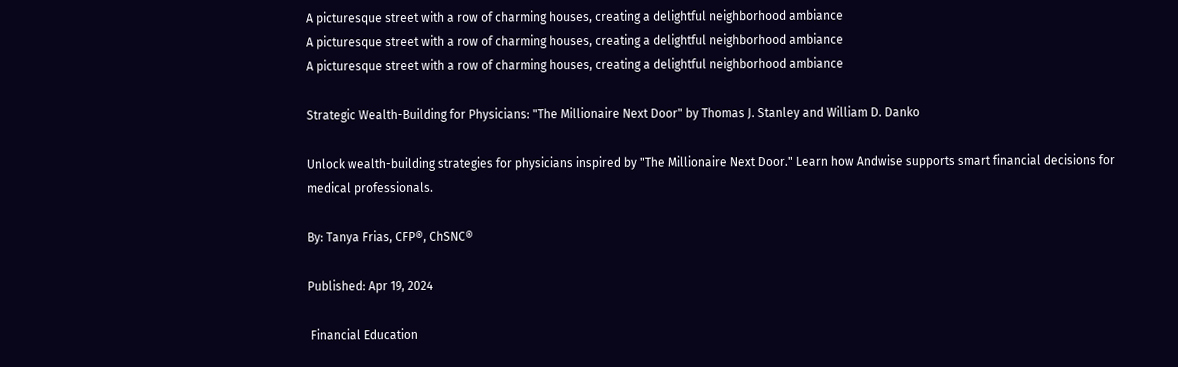A picturesque street with a row of charming houses, creating a delightful neighborhood ambiance
A picturesque street with a row of charming houses, creating a delightful neighborhood ambiance
A picturesque street with a row of charming houses, creating a delightful neighborhood ambiance

Strategic Wealth-Building for Physicians: "The Millionaire Next Door" by Thomas J. Stanley and William D. Danko

Unlock wealth-building strategies for physicians inspired by "The Millionaire Next Door." Learn how Andwise supports smart financial decisions for medical professionals.

By: Tanya Frias, CFP®, ChSNC®

Published: Apr 19, 2024

 Financial Education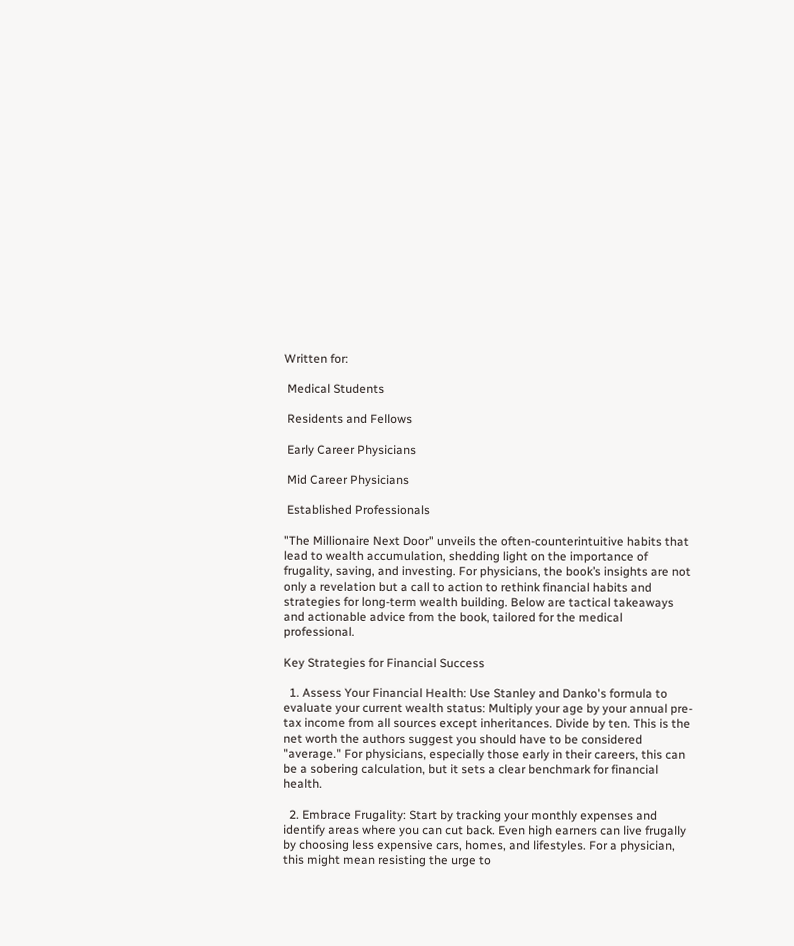Written for:

 Medical Students

 Residents and Fellows

 Early Career Physicians

 Mid Career Physicians

 Established Professionals

"The Millionaire Next Door" unveils the often-counterintuitive habits that lead to wealth accumulation, shedding light on the importance of frugality, saving, and investing. For physicians, the book’s insights are not only a revelation but a call to action to rethink financial habits and strategies for long-term wealth building. Below are tactical takeaways and actionable advice from the book, tailored for the medical professional.

Key Strategies for Financial Success

  1. Assess Your Financial Health: Use Stanley and Danko's formula to evaluate your current wealth status: Multiply your age by your annual pre-tax income from all sources except inheritances. Divide by ten. This is the net worth the authors suggest you should have to be considered "average." For physicians, especially those early in their careers, this can be a sobering calculation, but it sets a clear benchmark for financial health.

  2. Embrace Frugality: Start by tracking your monthly expenses and identify areas where you can cut back. Even high earners can live frugally by choosing less expensive cars, homes, and lifestyles. For a physician, this might mean resisting the urge to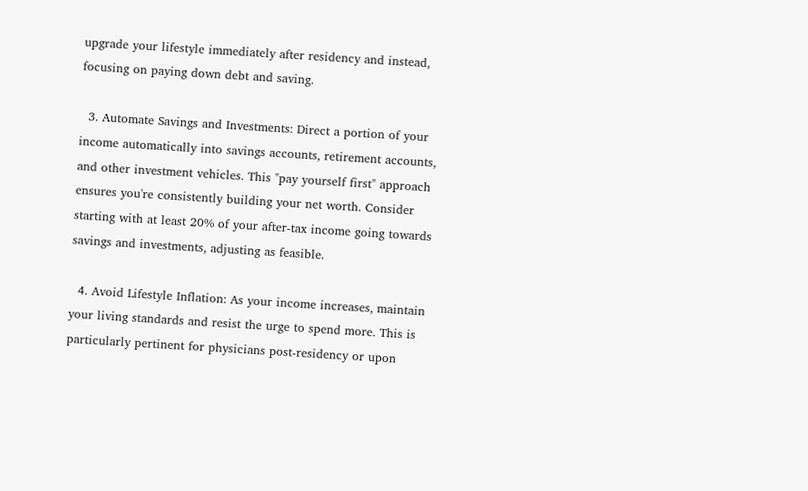upgrade your lifestyle immediately after residency and instead, focusing on paying down debt and saving.

  3. Automate Savings and Investments: Direct a portion of your income automatically into savings accounts, retirement accounts, and other investment vehicles. This "pay yourself first" approach ensures you're consistently building your net worth. Consider starting with at least 20% of your after-tax income going towards savings and investments, adjusting as feasible.

  4. Avoid Lifestyle Inflation: As your income increases, maintain your living standards and resist the urge to spend more. This is particularly pertinent for physicians post-residency or upon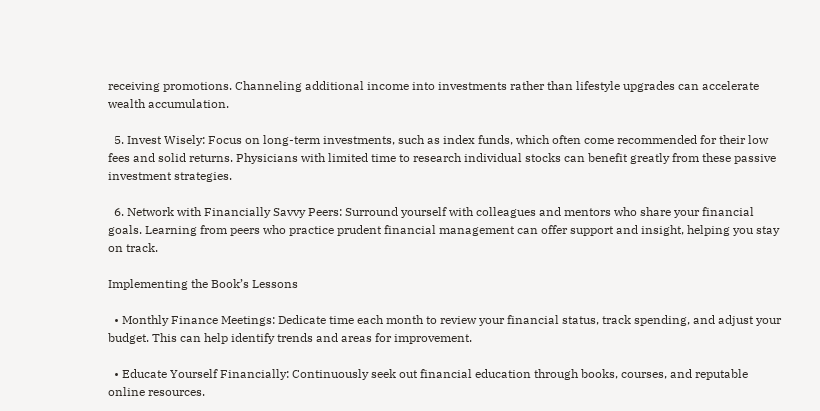receiving promotions. Channeling additional income into investments rather than lifestyle upgrades can accelerate wealth accumulation.

  5. Invest Wisely: Focus on long-term investments, such as index funds, which often come recommended for their low fees and solid returns. Physicians with limited time to research individual stocks can benefit greatly from these passive investment strategies.

  6. Network with Financially Savvy Peers: Surround yourself with colleagues and mentors who share your financial goals. Learning from peers who practice prudent financial management can offer support and insight, helping you stay on track.

Implementing the Book’s Lessons

  • Monthly Finance Meetings: Dedicate time each month to review your financial status, track spending, and adjust your budget. This can help identify trends and areas for improvement.

  • Educate Yourself Financially: Continuously seek out financial education through books, courses, and reputable online resources.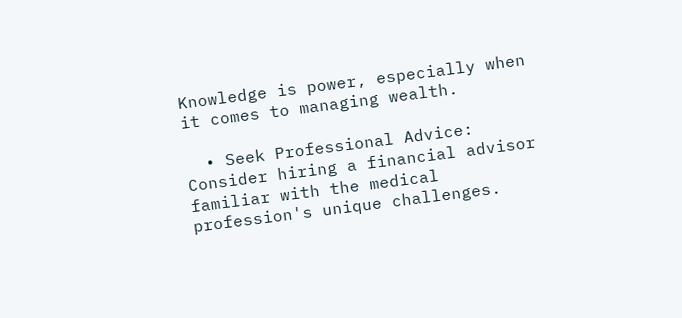Knowledge is power, especially when it comes to managing wealth.

  • Seek Professional Advice: Consider hiring a financial advisor familiar with the medical profession's unique challenges.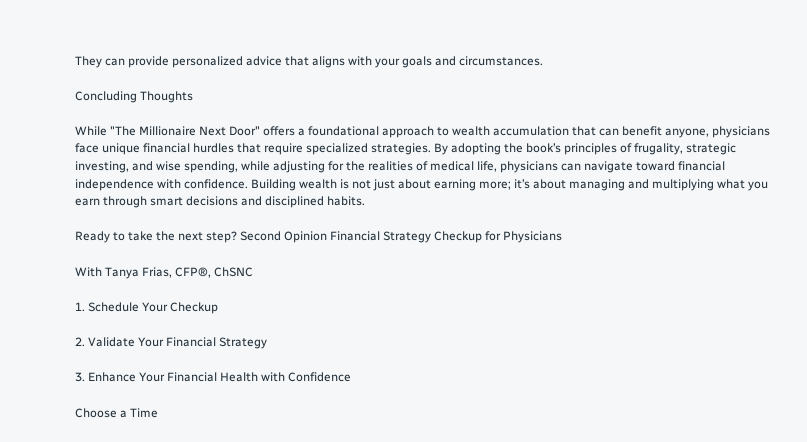They can provide personalized advice that aligns with your goals and circumstances.

Concluding Thoughts

While "The Millionaire Next Door" offers a foundational approach to wealth accumulation that can benefit anyone, physicians face unique financial hurdles that require specialized strategies. By adopting the book’s principles of frugality, strategic investing, and wise spending, while adjusting for the realities of medical life, physicians can navigate toward financial independence with confidence. Building wealth is not just about earning more; it’s about managing and multiplying what you earn through smart decisions and disciplined habits.

Ready to take the next step? Second Opinion Financial Strategy Checkup for Physicians

With Tanya Frias, CFP®, ChSNC

1. Schedule Your Checkup

2. Validate Your Financial Strategy

3. Enhance Your Financial Health with Confidence

Choose a Time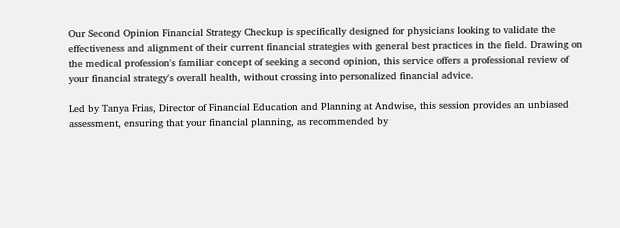Our Second Opinion Financial Strategy Checkup is specifically designed for physicians looking to validate the effectiveness and alignment of their current financial strategies with general best practices in the field. Drawing on the medical profession's familiar concept of seeking a second opinion, this service offers a professional review of your financial strategy's overall health, without crossing into personalized financial advice.

Led by Tanya Frias, Director of Financial Education and Planning at Andwise, this session provides an unbiased assessment, ensuring that your financial planning, as recommended by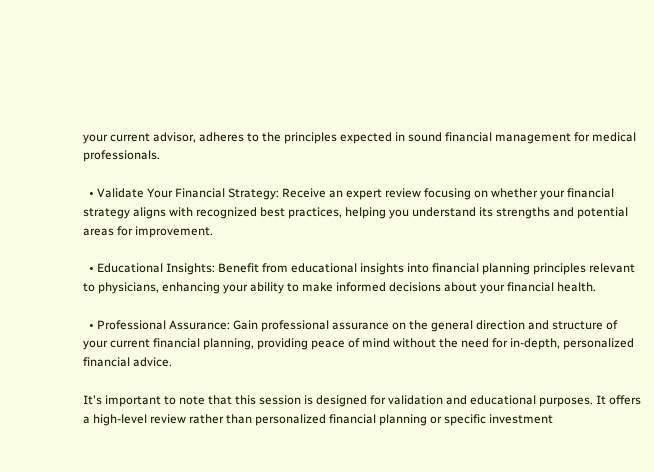your current advisor, adheres to the principles expected in sound financial management for medical professionals.

  • Validate Your Financial Strategy: Receive an expert review focusing on whether your financial strategy aligns with recognized best practices, helping you understand its strengths and potential areas for improvement.

  • Educational Insights: Benefit from educational insights into financial planning principles relevant to physicians, enhancing your ability to make informed decisions about your financial health.

  • Professional Assurance: Gain professional assurance on the general direction and structure of your current financial planning, providing peace of mind without the need for in-depth, personalized financial advice.

It's important to note that this session is designed for validation and educational purposes. It offers a high-level review rather than personalized financial planning or specific investment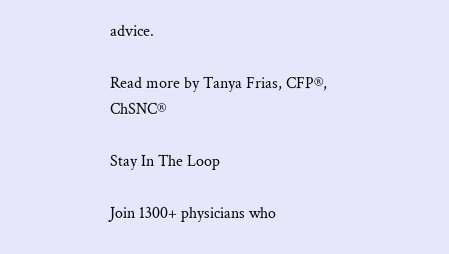advice.

Read more by Tanya Frias, CFP®, ChSNC®

Stay In The Loop

Join 1300+ physicians who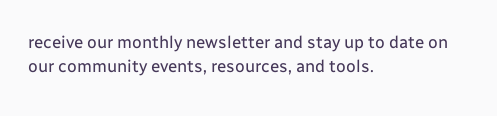receive our monthly newsletter and stay up to date on our community events, resources, and tools.